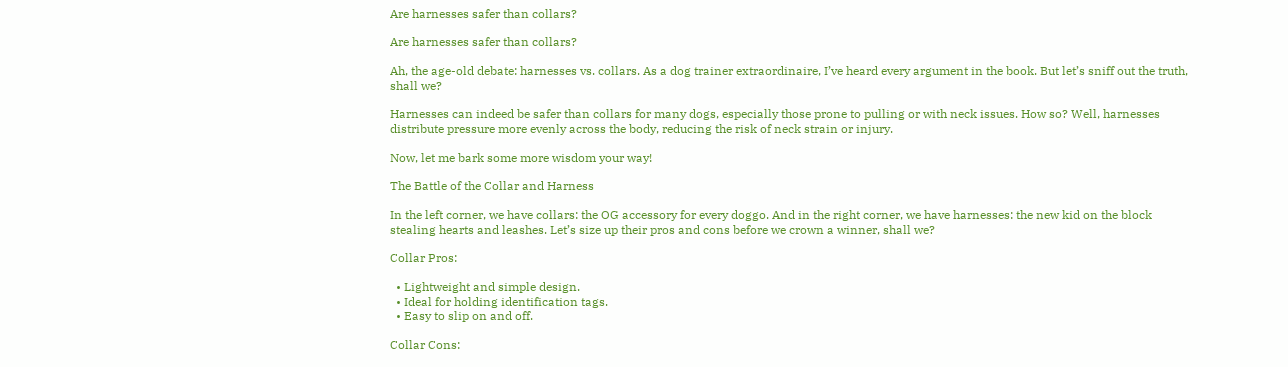Are harnesses safer than collars?

Are harnesses safer than collars?

Ah, the age-old debate: harnesses vs. collars. As a dog trainer extraordinaire, I’ve heard every argument in the book. But let’s sniff out the truth, shall we?

Harnesses can indeed be safer than collars for many dogs, especially those prone to pulling or with neck issues. How so? Well, harnesses distribute pressure more evenly across the body, reducing the risk of neck strain or injury.

Now, let me bark some more wisdom your way!

The Battle of the Collar and Harness

In the left corner, we have collars: the OG accessory for every doggo. And in the right corner, we have harnesses: the new kid on the block stealing hearts and leashes. Let’s size up their pros and cons before we crown a winner, shall we?

Collar Pros:

  • Lightweight and simple design.
  • Ideal for holding identification tags.
  • Easy to slip on and off.

Collar Cons: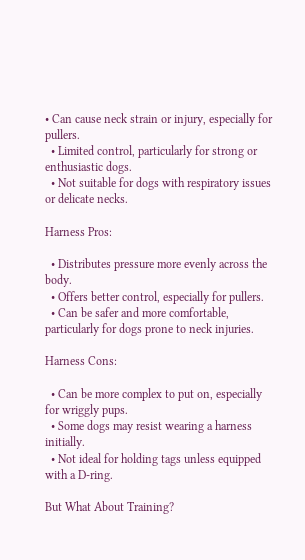• Can cause neck strain or injury, especially for pullers.
  • Limited control, particularly for strong or enthusiastic dogs.
  • Not suitable for dogs with respiratory issues or delicate necks.

Harness Pros:

  • Distributes pressure more evenly across the body.
  • Offers better control, especially for pullers.
  • Can be safer and more comfortable, particularly for dogs prone to neck injuries.

Harness Cons:

  • Can be more complex to put on, especially for wriggly pups.
  • Some dogs may resist wearing a harness initially.
  • Not ideal for holding tags unless equipped with a D-ring.

But What About Training?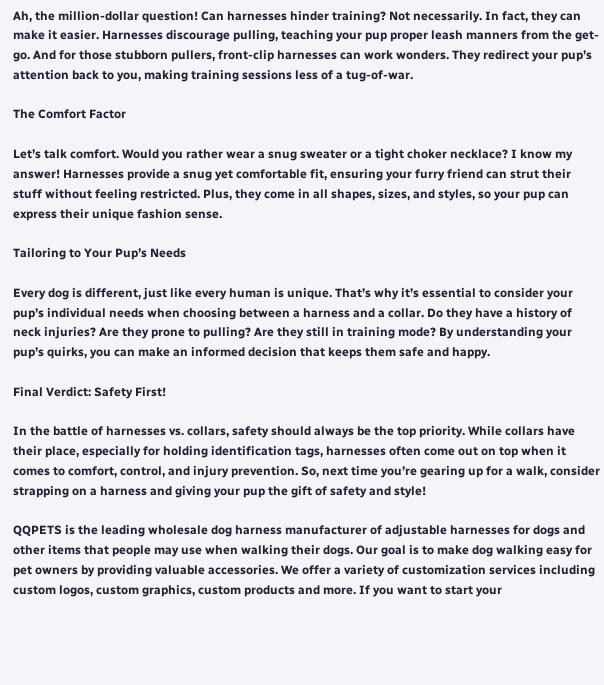Ah, the million-dollar question! Can harnesses hinder training? Not necessarily. In fact, they can make it easier. Harnesses discourage pulling, teaching your pup proper leash manners from the get-go. And for those stubborn pullers, front-clip harnesses can work wonders. They redirect your pup’s attention back to you, making training sessions less of a tug-of-war.

The Comfort Factor

Let’s talk comfort. Would you rather wear a snug sweater or a tight choker necklace? I know my answer! Harnesses provide a snug yet comfortable fit, ensuring your furry friend can strut their stuff without feeling restricted. Plus, they come in all shapes, sizes, and styles, so your pup can express their unique fashion sense.

Tailoring to Your Pup’s Needs

Every dog is different, just like every human is unique. That’s why it’s essential to consider your pup’s individual needs when choosing between a harness and a collar. Do they have a history of neck injuries? Are they prone to pulling? Are they still in training mode? By understanding your pup’s quirks, you can make an informed decision that keeps them safe and happy.

Final Verdict: Safety First!

In the battle of harnesses vs. collars, safety should always be the top priority. While collars have their place, especially for holding identification tags, harnesses often come out on top when it comes to comfort, control, and injury prevention. So, next time you’re gearing up for a walk, consider strapping on a harness and giving your pup the gift of safety and style!

QQPETS is the leading wholesale dog harness manufacturer of adjustable harnesses for dogs and other items that people may use when walking their dogs. Our goal is to make dog walking easy for pet owners by providing valuable accessories. We offer a variety of customization services including custom logos, custom graphics, custom products and more. If you want to start your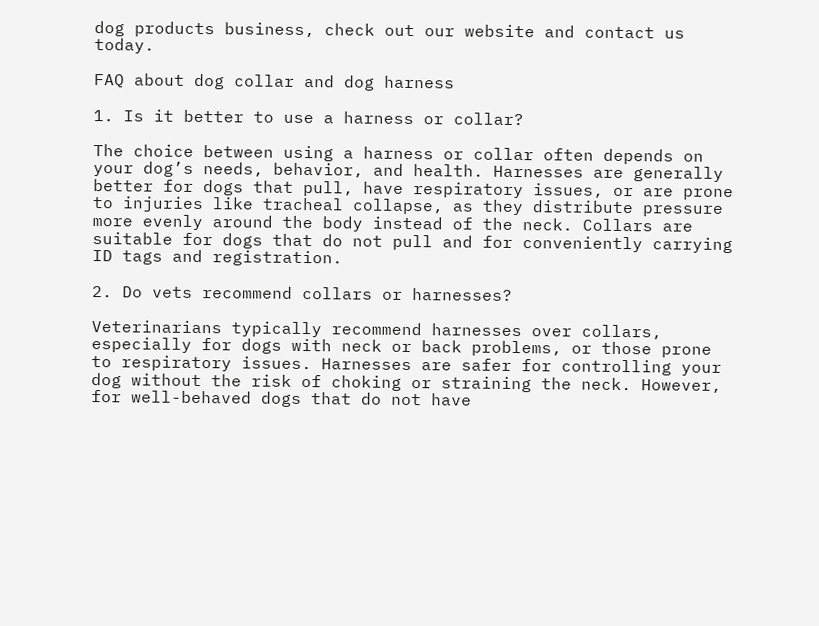dog products business, check out our website and contact us today.

FAQ about dog collar and dog harness

1. Is it better to use a harness or collar?

The choice between using a harness or collar often depends on your dog’s needs, behavior, and health. Harnesses are generally better for dogs that pull, have respiratory issues, or are prone to injuries like tracheal collapse, as they distribute pressure more evenly around the body instead of the neck. Collars are suitable for dogs that do not pull and for conveniently carrying ID tags and registration.

2. Do vets recommend collars or harnesses?

Veterinarians typically recommend harnesses over collars, especially for dogs with neck or back problems, or those prone to respiratory issues. Harnesses are safer for controlling your dog without the risk of choking or straining the neck. However, for well-behaved dogs that do not have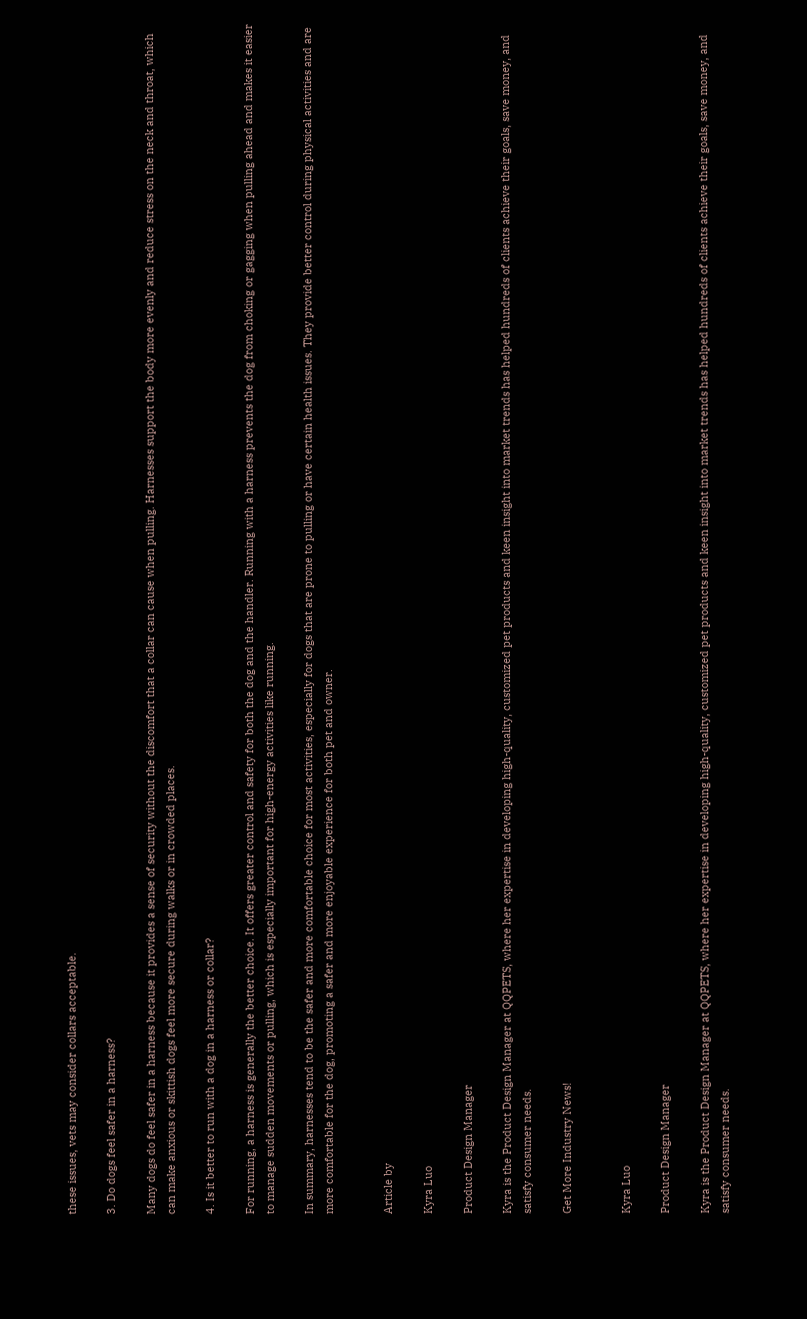these issues, vets may consider collars acceptable.

3. Do dogs feel safer in a harness?

Many dogs do feel safer in a harness because it provides a sense of security without the discomfort that a collar can cause when pulling. Harnesses support the body more evenly and reduce stress on the neck and throat, which can make anxious or skittish dogs feel more secure during walks or in crowded places.

4. Is it better to run with a dog in a harness or collar?

For running, a harness is generally the better choice. It offers greater control and safety for both the dog and the handler. Running with a harness prevents the dog from choking or gagging when pulling ahead and makes it easier to manage sudden movements or pulling, which is especially important for high-energy activities like running.

In summary, harnesses tend to be the safer and more comfortable choice for most activities, especially for dogs that are prone to pulling or have certain health issues. They provide better control during physical activities and are more comfortable for the dog, promoting a safer and more enjoyable experience for both pet and owner.


Article by

Kyra Luo

Product Design Manager

Kyra is the Product Design Manager at QQPETS, where her expertise in developing high-quality, customized pet products and keen insight into market trends has helped hundreds of clients achieve their goals, save money, and satisfy consumer needs.

Get More Industry News!


Kyra Luo

Product Design Manager

Kyra is the Product Design Manager at QQPETS, where her expertise in developing high-quality, customized pet products and keen insight into market trends has helped hundreds of clients achieve their goals, save money, and satisfy consumer needs.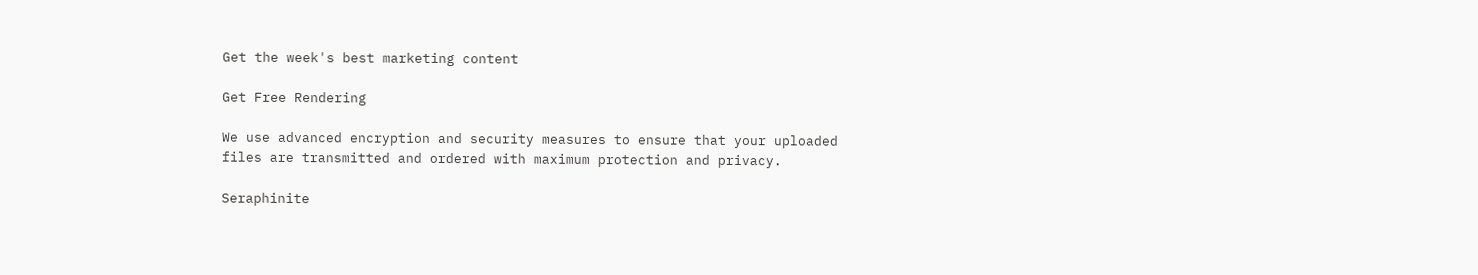Get the week's best marketing content

Get Free Rendering

We use advanced encryption and security measures to ensure that your uploaded files are transmitted and ordered with maximum protection and privacy.

Seraphinite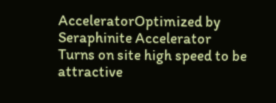AcceleratorOptimized by Seraphinite Accelerator
Turns on site high speed to be attractive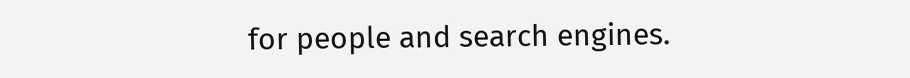for people and search engines.